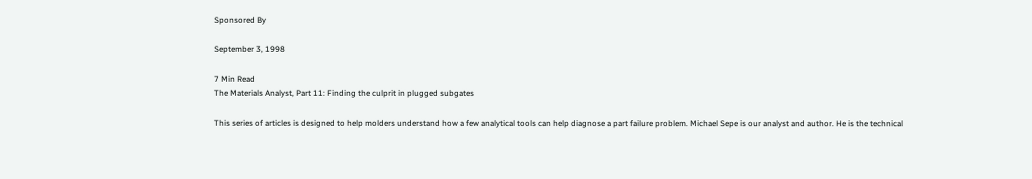Sponsored By

September 3, 1998

7 Min Read
The Materials Analyst, Part 11: Finding the culprit in plugged subgates

This series of articles is designed to help molders understand how a few analytical tools can help diagnose a part failure problem. Michael Sepe is our analyst and author. He is the technical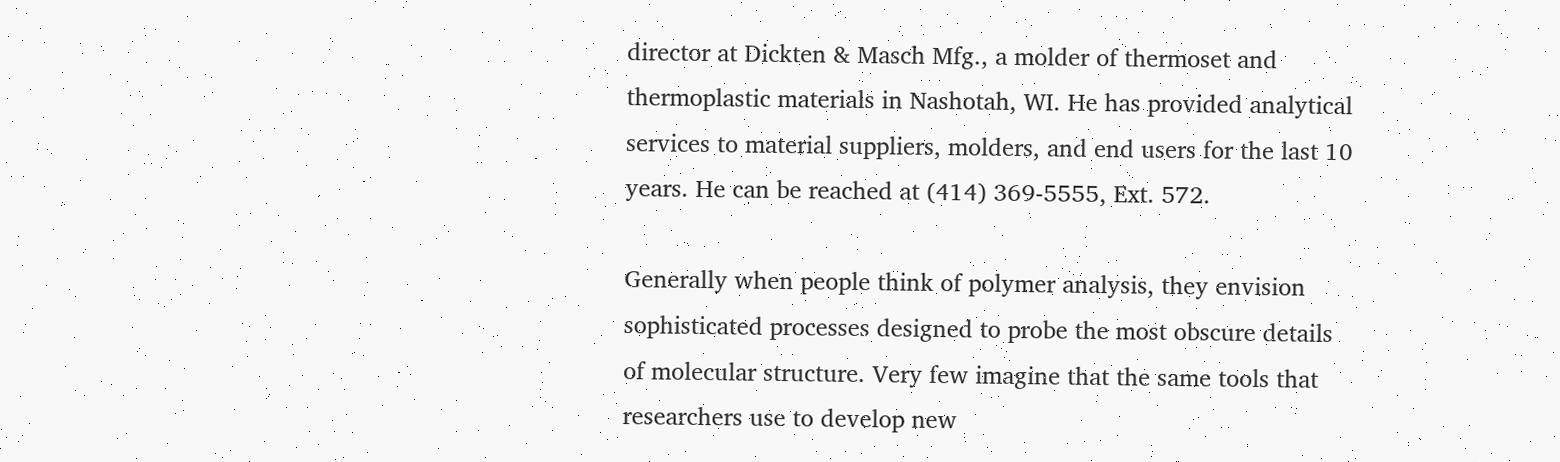director at Dickten & Masch Mfg., a molder of thermoset and thermoplastic materials in Nashotah, WI. He has provided analytical services to material suppliers, molders, and end users for the last 10 years. He can be reached at (414) 369-5555, Ext. 572.

Generally when people think of polymer analysis, they envision sophisticated processes designed to probe the most obscure details of molecular structure. Very few imagine that the same tools that researchers use to develop new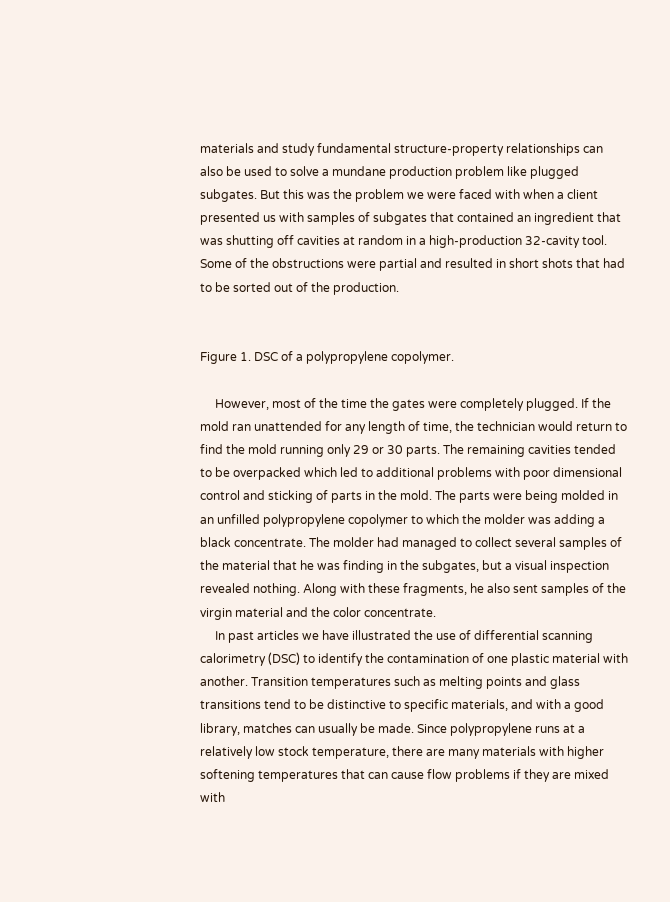materials and study fundamental structure-property relationships can also be used to solve a mundane production problem like plugged subgates. But this was the problem we were faced with when a client presented us with samples of subgates that contained an ingredient that was shutting off cavities at random in a high-production 32-cavity tool. Some of the obstructions were partial and resulted in short shots that had to be sorted out of the production.


Figure 1. DSC of a polypropylene copolymer.

     However, most of the time the gates were completely plugged. If the mold ran unattended for any length of time, the technician would return to find the mold running only 29 or 30 parts. The remaining cavities tended to be overpacked which led to additional problems with poor dimensional control and sticking of parts in the mold. The parts were being molded in an unfilled polypropylene copolymer to which the molder was adding a black concentrate. The molder had managed to collect several samples of the material that he was finding in the subgates, but a visual inspection revealed nothing. Along with these fragments, he also sent samples of the virgin material and the color concentrate.
     In past articles we have illustrated the use of differential scanning calorimetry (DSC) to identify the contamination of one plastic material with another. Transition temperatures such as melting points and glass transitions tend to be distinctive to specific materials, and with a good library, matches can usually be made. Since polypropylene runs at a relatively low stock temperature, there are many materials with higher softening temperatures that can cause flow problems if they are mixed with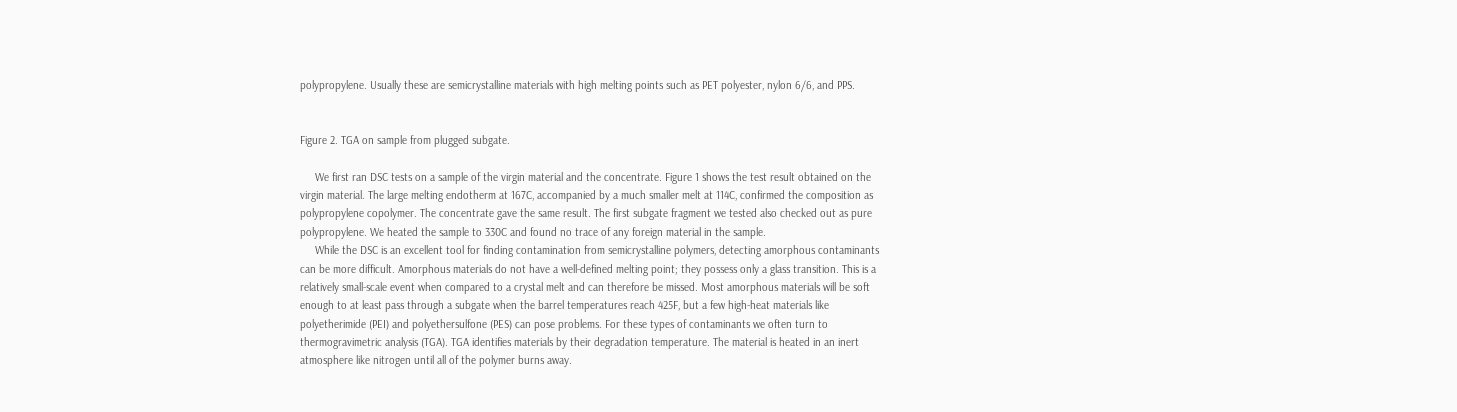polypropylene. Usually these are semicrystalline materials with high melting points such as PET polyester, nylon 6/6, and PPS.


Figure 2. TGA on sample from plugged subgate.

     We first ran DSC tests on a sample of the virgin material and the concentrate. Figure 1 shows the test result obtained on the virgin material. The large melting endotherm at 167C, accompanied by a much smaller melt at 114C, confirmed the composition as polypropylene copolymer. The concentrate gave the same result. The first subgate fragment we tested also checked out as pure polypropylene. We heated the sample to 330C and found no trace of any foreign material in the sample.
     While the DSC is an excellent tool for finding contamination from semicrystalline polymers, detecting amorphous contaminants can be more difficult. Amorphous materials do not have a well-defined melting point; they possess only a glass transition. This is a relatively small-scale event when compared to a crystal melt and can therefore be missed. Most amorphous materials will be soft enough to at least pass through a subgate when the barrel temperatures reach 425F, but a few high-heat materials like polyetherimide (PEI) and polyethersulfone (PES) can pose problems. For these types of contaminants we often turn to thermogravimetric analysis (TGA). TGA identifies materials by their degradation temperature. The material is heated in an inert atmosphere like nitrogen until all of the polymer burns away.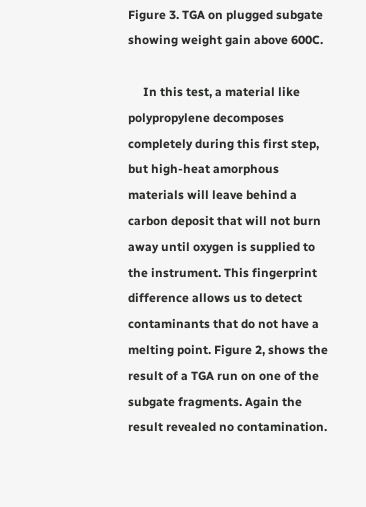Figure 3. TGA on plugged subgate showing weight gain above 600C.

     In this test, a material like polypropylene decomposes completely during this first step, but high-heat amorphous materials will leave behind a carbon deposit that will not burn away until oxygen is supplied to the instrument. This fingerprint difference allows us to detect contaminants that do not have a melting point. Figure 2, shows the result of a TGA run on one of the subgate fragments. Again the result revealed no contamination.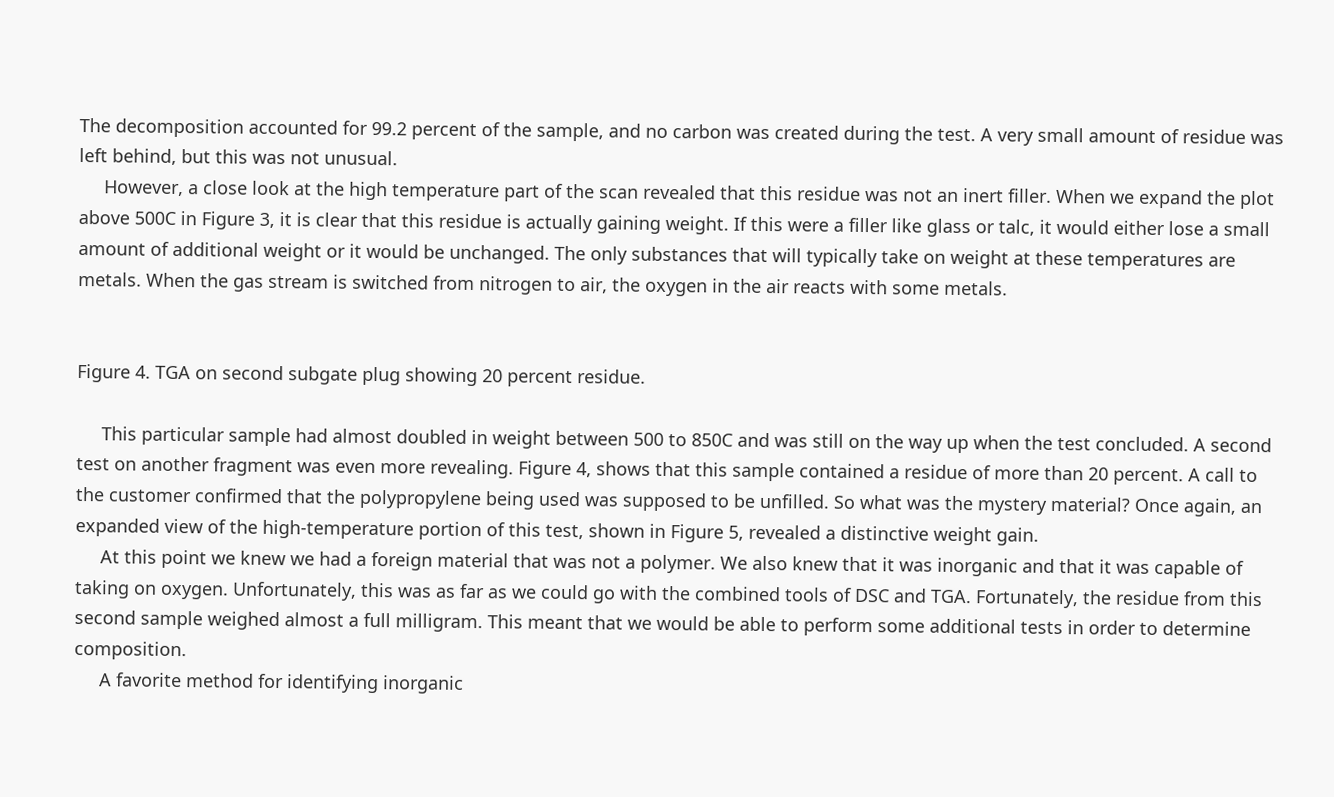The decomposition accounted for 99.2 percent of the sample, and no carbon was created during the test. A very small amount of residue was left behind, but this was not unusual.
     However, a close look at the high temperature part of the scan revealed that this residue was not an inert filler. When we expand the plot above 500C in Figure 3, it is clear that this residue is actually gaining weight. If this were a filler like glass or talc, it would either lose a small amount of additional weight or it would be unchanged. The only substances that will typically take on weight at these temperatures are metals. When the gas stream is switched from nitrogen to air, the oxygen in the air reacts with some metals.


Figure 4. TGA on second subgate plug showing 20 percent residue.

     This particular sample had almost doubled in weight between 500 to 850C and was still on the way up when the test concluded. A second test on another fragment was even more revealing. Figure 4, shows that this sample contained a residue of more than 20 percent. A call to the customer confirmed that the polypropylene being used was supposed to be unfilled. So what was the mystery material? Once again, an expanded view of the high-temperature portion of this test, shown in Figure 5, revealed a distinctive weight gain.
     At this point we knew we had a foreign material that was not a polymer. We also knew that it was inorganic and that it was capable of taking on oxygen. Unfortunately, this was as far as we could go with the combined tools of DSC and TGA. Fortunately, the residue from this second sample weighed almost a full milligram. This meant that we would be able to perform some additional tests in order to determine composition.
     A favorite method for identifying inorganic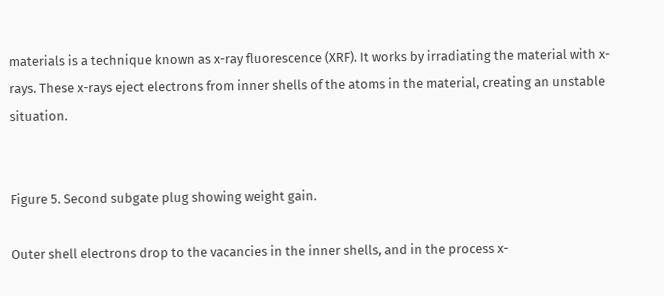materials is a technique known as x-ray fluorescence (XRF). It works by irradiating the material with x-rays. These x-rays eject electrons from inner shells of the atoms in the material, creating an unstable situation.


Figure 5. Second subgate plug showing weight gain.

Outer shell electrons drop to the vacancies in the inner shells, and in the process x-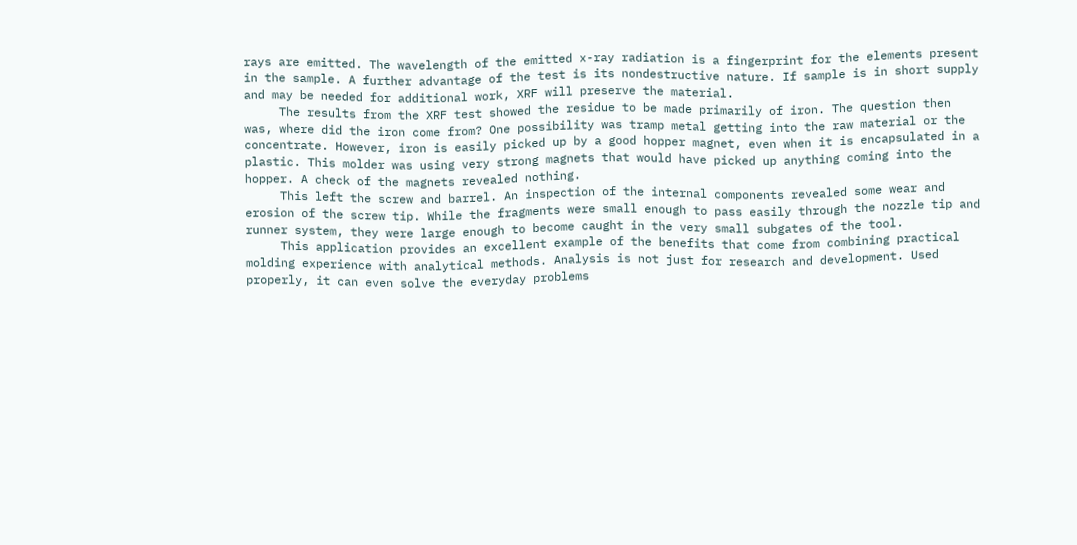rays are emitted. The wavelength of the emitted x-ray radiation is a fingerprint for the elements present in the sample. A further advantage of the test is its nondestructive nature. If sample is in short supply and may be needed for additional work, XRF will preserve the material.
     The results from the XRF test showed the residue to be made primarily of iron. The question then was, where did the iron come from? One possibility was tramp metal getting into the raw material or the concentrate. However, iron is easily picked up by a good hopper magnet, even when it is encapsulated in a plastic. This molder was using very strong magnets that would have picked up anything coming into the hopper. A check of the magnets revealed nothing.
     This left the screw and barrel. An inspection of the internal components revealed some wear and erosion of the screw tip. While the fragments were small enough to pass easily through the nozzle tip and runner system, they were large enough to become caught in the very small subgates of the tool.
     This application provides an excellent example of the benefits that come from combining practical molding experience with analytical methods. Analysis is not just for research and development. Used properly, it can even solve the everyday problems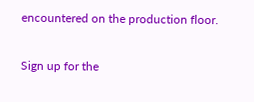encountered on the production floor.

Sign up for the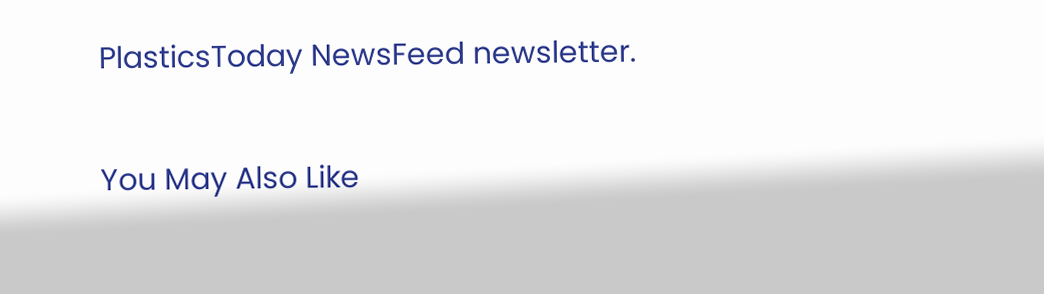PlasticsToday NewsFeed newsletter.

You May Also Like